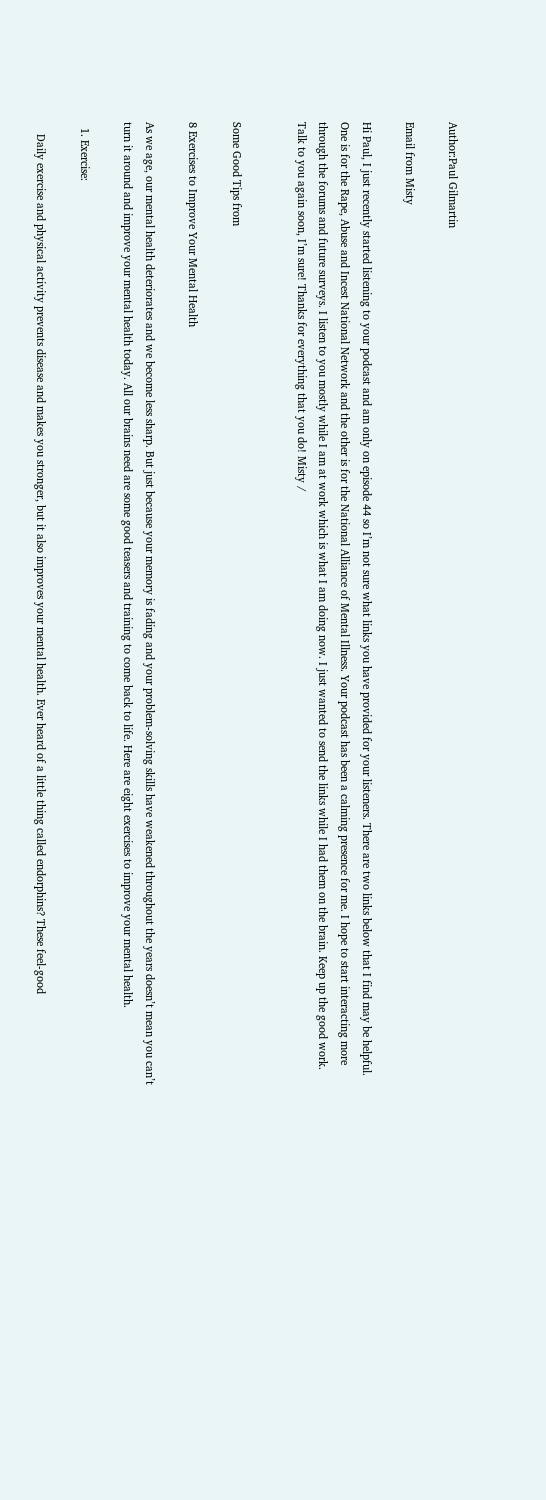Author:Paul Gilmartin

Email from Misty

Hi Paul, I just recently started listening to your podcast and am only on episode 44 so I’m not sure what links you have provided for your listeners. There are two links below that I find may be helpful. One is for the Rape, Abuse and Incest National Network and the other is for the National Alliance of Mental Illness. Your podcast has been a calming presence for me. I hope to start interacting more through the forums and future surveys. I listen to you mostly while I am at work which is what I am doing now. I just wanted to send the links while I had them on the brain. Keep up the good work. Talk to you again soon, I’m sure! Thanks for everything that you do! Misty /


Some Good Tips from

8 Exercises to Improve Your Mental Health

As we age, our mental health deteriorates and we become less sharp. But just because your memory is fading and your problem-solving skills have weakened throughout the years doesn’t mean you can’t turn it around and improve your mental health today. All our brains need are some good teasers and training to come back to life. Here are eight exercises to improve your mental health.

  1. Exercise:

    Daily exercise and physical activity prevents disease and makes you stronger, but it also improves your mental health. Ever heard of a little thing called endorphins? These feel-good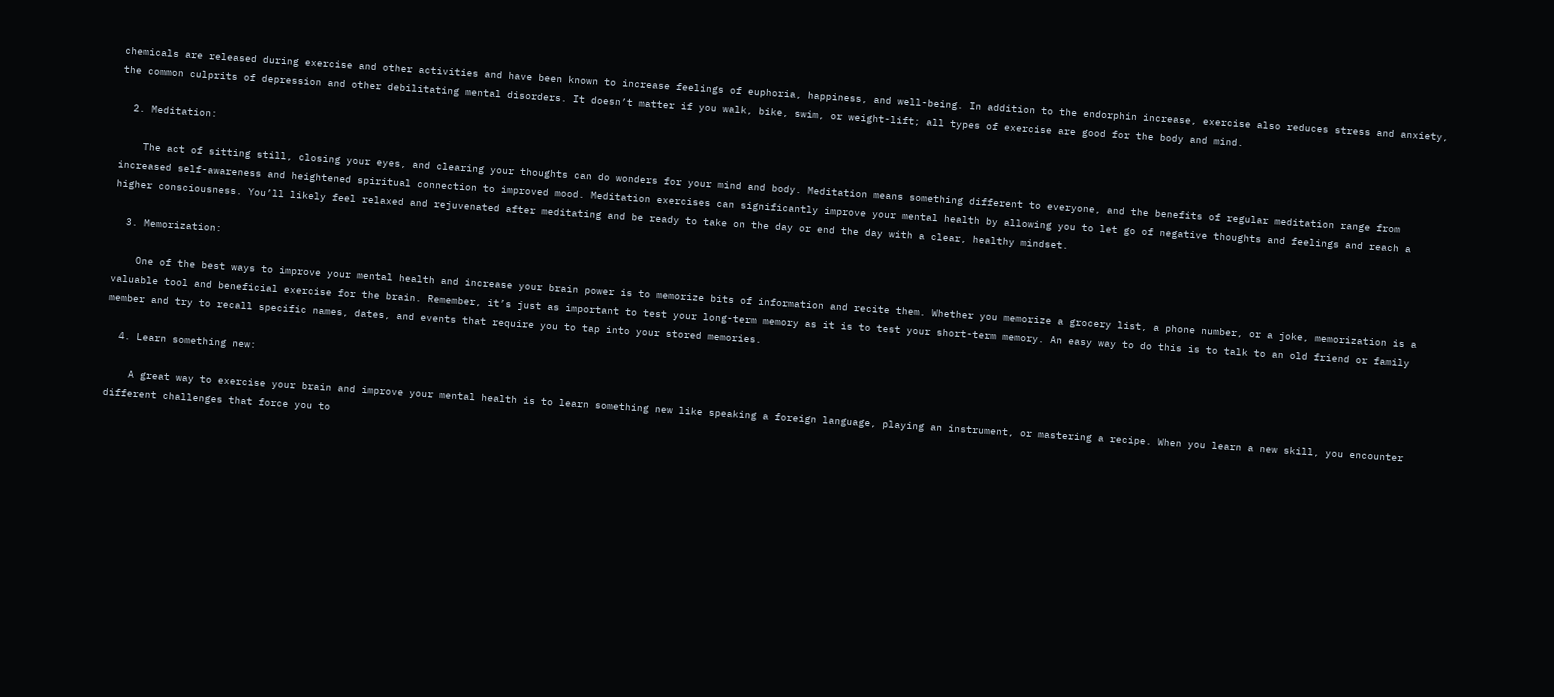chemicals are released during exercise and other activities and have been known to increase feelings of euphoria, happiness, and well-being. In addition to the endorphin increase, exercise also reduces stress and anxiety, the common culprits of depression and other debilitating mental disorders. It doesn’t matter if you walk, bike, swim, or weight-lift; all types of exercise are good for the body and mind.

  2. Meditation:

    The act of sitting still, closing your eyes, and clearing your thoughts can do wonders for your mind and body. Meditation means something different to everyone, and the benefits of regular meditation range from increased self-awareness and heightened spiritual connection to improved mood. Meditation exercises can significantly improve your mental health by allowing you to let go of negative thoughts and feelings and reach a higher consciousness. You’ll likely feel relaxed and rejuvenated after meditating and be ready to take on the day or end the day with a clear, healthy mindset.

  3. Memorization:

    One of the best ways to improve your mental health and increase your brain power is to memorize bits of information and recite them. Whether you memorize a grocery list, a phone number, or a joke, memorization is a valuable tool and beneficial exercise for the brain. Remember, it’s just as important to test your long-term memory as it is to test your short-term memory. An easy way to do this is to talk to an old friend or family member and try to recall specific names, dates, and events that require you to tap into your stored memories.

  4. Learn something new:

    A great way to exercise your brain and improve your mental health is to learn something new like speaking a foreign language, playing an instrument, or mastering a recipe. When you learn a new skill, you encounter different challenges that force you to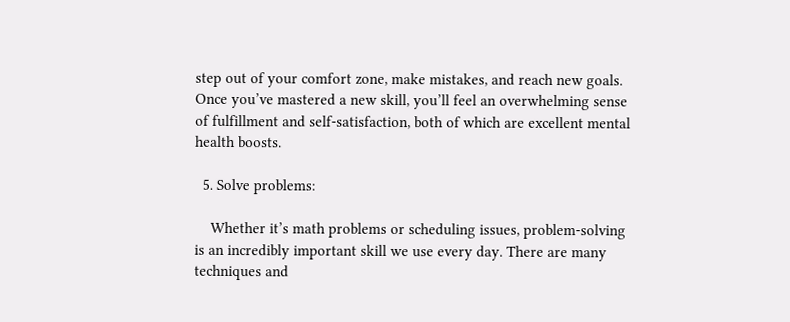step out of your comfort zone, make mistakes, and reach new goals. Once you’ve mastered a new skill, you’ll feel an overwhelming sense of fulfillment and self-satisfaction, both of which are excellent mental health boosts.

  5. Solve problems:

    Whether it’s math problems or scheduling issues, problem-solving is an incredibly important skill we use every day. There are many techniques and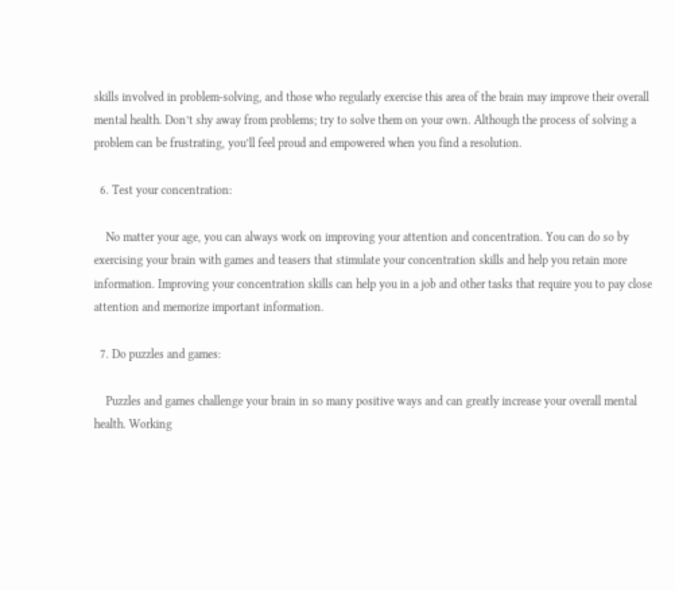skills involved in problem-solving, and those who regularly exercise this area of the brain may improve their overall mental health. Don’t shy away from problems; try to solve them on your own. Although the process of solving a problem can be frustrating, you’ll feel proud and empowered when you find a resolution.

  6. Test your concentration:

    No matter your age, you can always work on improving your attention and concentration. You can do so by exercising your brain with games and teasers that stimulate your concentration skills and help you retain more information. Improving your concentration skills can help you in a job and other tasks that require you to pay close attention and memorize important information.

  7. Do puzzles and games:

    Puzzles and games challenge your brain in so many positive ways and can greatly increase your overall mental health. Working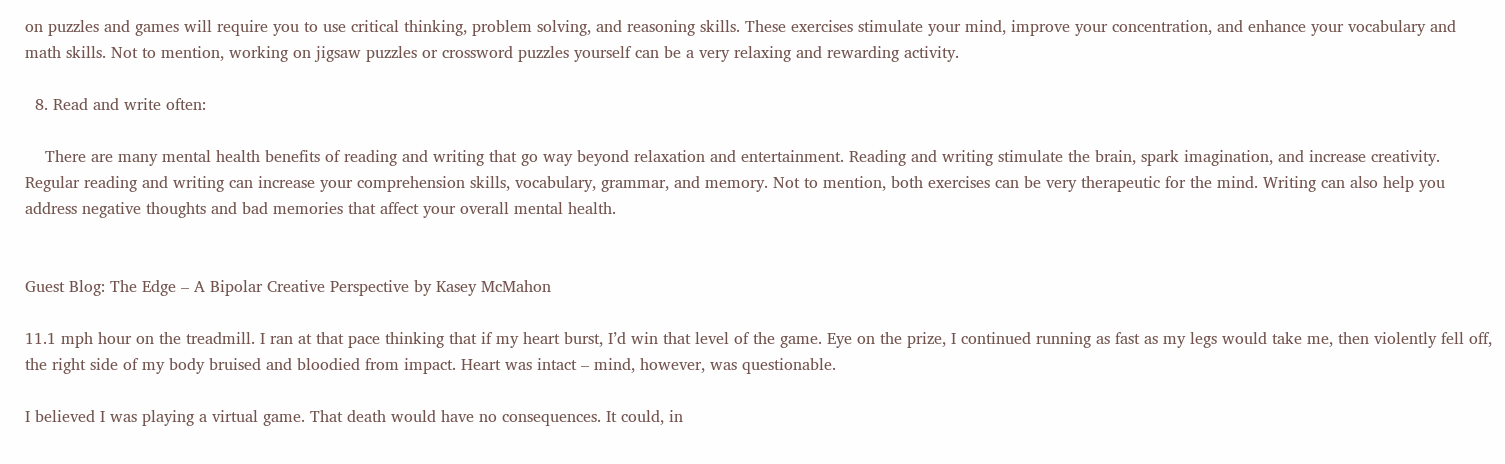on puzzles and games will require you to use critical thinking, problem solving, and reasoning skills. These exercises stimulate your mind, improve your concentration, and enhance your vocabulary and math skills. Not to mention, working on jigsaw puzzles or crossword puzzles yourself can be a very relaxing and rewarding activity.

  8. Read and write often:

    There are many mental health benefits of reading and writing that go way beyond relaxation and entertainment. Reading and writing stimulate the brain, spark imagination, and increase creativity. Regular reading and writing can increase your comprehension skills, vocabulary, grammar, and memory. Not to mention, both exercises can be very therapeutic for the mind. Writing can also help you address negative thoughts and bad memories that affect your overall mental health.


Guest Blog: The Edge – A Bipolar Creative Perspective by Kasey McMahon

11.1 mph hour on the treadmill. I ran at that pace thinking that if my heart burst, I’d win that level of the game. Eye on the prize, I continued running as fast as my legs would take me, then violently fell off, the right side of my body bruised and bloodied from impact. Heart was intact – mind, however, was questionable.

I believed I was playing a virtual game. That death would have no consequences. It could, in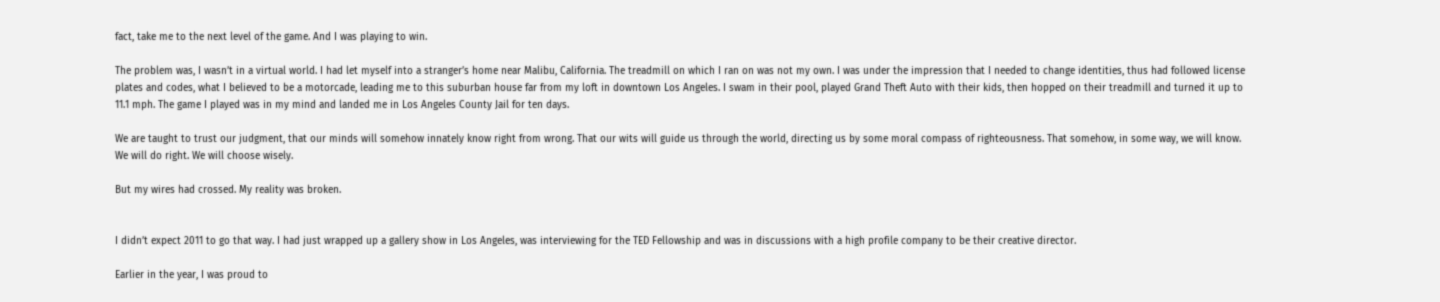fact, take me to the next level of the game. And I was playing to win.

The problem was, I wasn’t in a virtual world. I had let myself into a stranger’s home near Malibu, California. The treadmill on which I ran on was not my own. I was under the impression that I needed to change identities, thus had followed license plates and codes, what I believed to be a motorcade, leading me to this suburban house far from my loft in downtown Los Angeles. I swam in their pool, played Grand Theft Auto with their kids, then hopped on their treadmill and turned it up to 11.1 mph. The game I played was in my mind and landed me in Los Angeles County Jail for ten days.

We are taught to trust our judgment, that our minds will somehow innately know right from wrong. That our wits will guide us through the world, directing us by some moral compass of righteousness. That somehow, in some way, we will know. We will do right. We will choose wisely.

But my wires had crossed. My reality was broken.


I didn’t expect 2011 to go that way. I had just wrapped up a gallery show in Los Angeles, was interviewing for the TED Fellowship and was in discussions with a high profile company to be their creative director.

Earlier in the year, I was proud to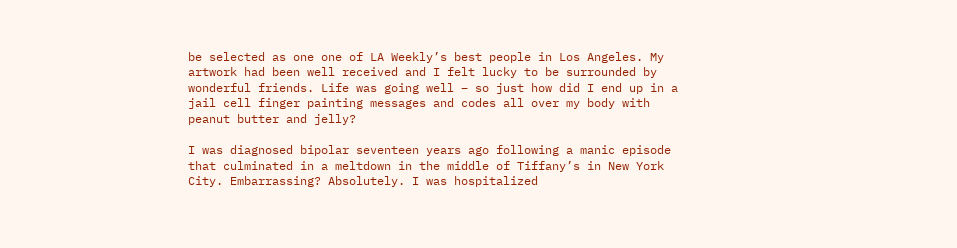be selected as one one of LA Weekly’s best people in Los Angeles. My artwork had been well received and I felt lucky to be surrounded by wonderful friends. Life was going well – so just how did I end up in a jail cell finger painting messages and codes all over my body with peanut butter and jelly?

I was diagnosed bipolar seventeen years ago following a manic episode that culminated in a meltdown in the middle of Tiffany’s in New York City. Embarrassing? Absolutely. I was hospitalized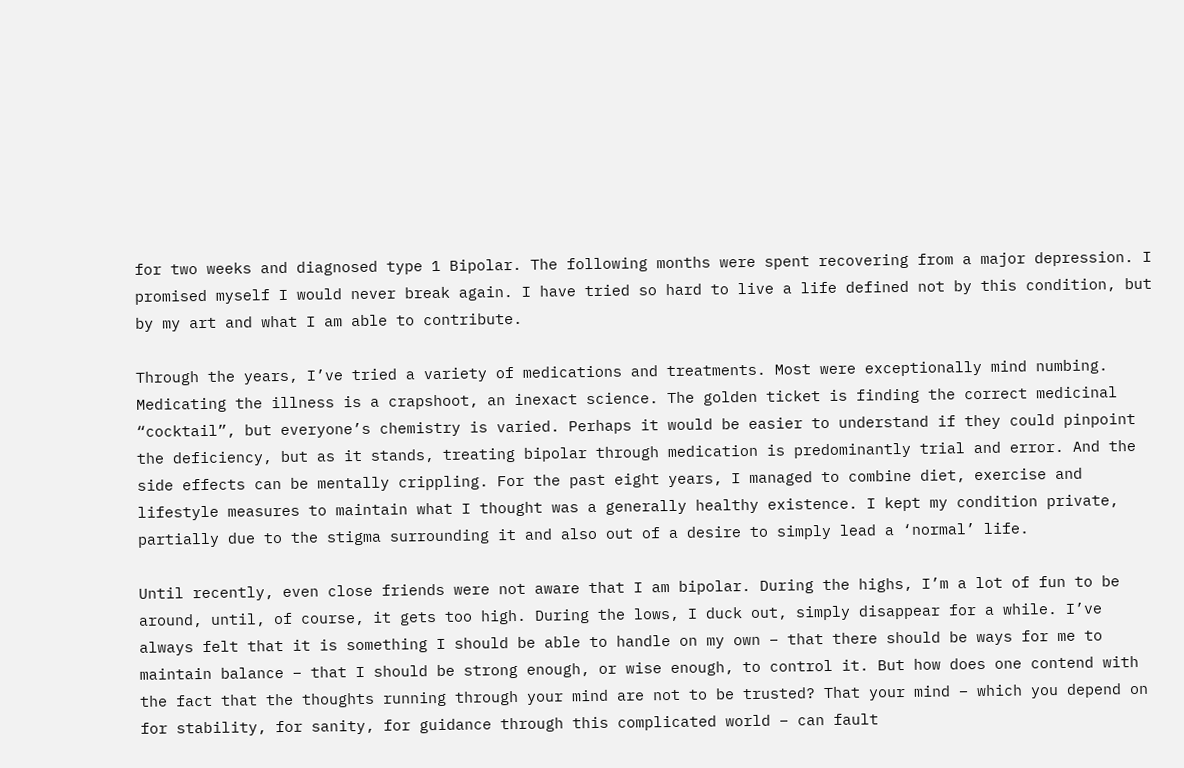for two weeks and diagnosed type 1 Bipolar. The following months were spent recovering from a major depression. I promised myself I would never break again. I have tried so hard to live a life defined not by this condition, but by my art and what I am able to contribute.

Through the years, I’ve tried a variety of medications and treatments. Most were exceptionally mind numbing. Medicating the illness is a crapshoot, an inexact science. The golden ticket is finding the correct medicinal “cocktail”, but everyone’s chemistry is varied. Perhaps it would be easier to understand if they could pinpoint the deficiency, but as it stands, treating bipolar through medication is predominantly trial and error. And the side effects can be mentally crippling. For the past eight years, I managed to combine diet, exercise and lifestyle measures to maintain what I thought was a generally healthy existence. I kept my condition private, partially due to the stigma surrounding it and also out of a desire to simply lead a ‘normal’ life.

Until recently, even close friends were not aware that I am bipolar. During the highs, I’m a lot of fun to be around, until, of course, it gets too high. During the lows, I duck out, simply disappear for a while. I’ve always felt that it is something I should be able to handle on my own – that there should be ways for me to maintain balance – that I should be strong enough, or wise enough, to control it. But how does one contend with the fact that the thoughts running through your mind are not to be trusted? That your mind – which you depend on for stability, for sanity, for guidance through this complicated world – can fault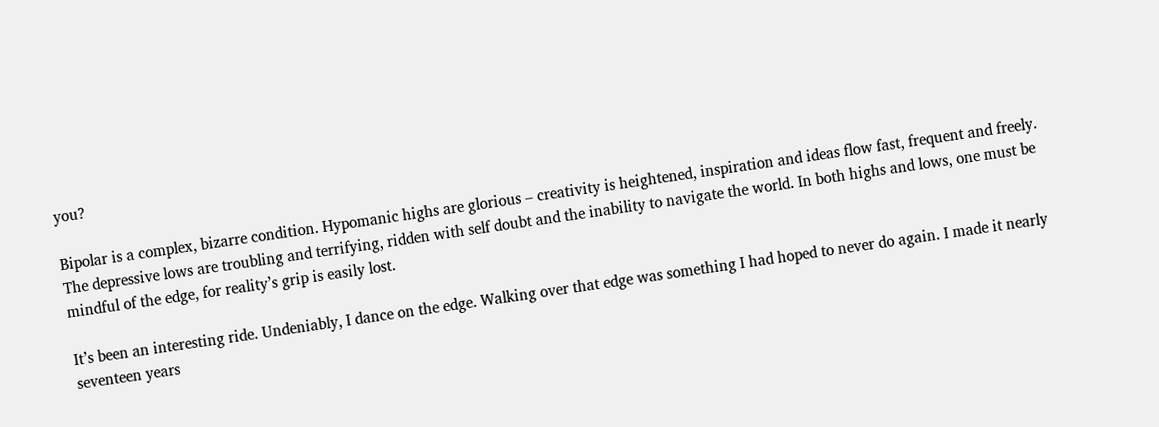you?

Bipolar is a complex, bizarre condition. Hypomanic highs are glorious – creativity is heightened, inspiration and ideas flow fast, frequent and freely. The depressive lows are troubling and terrifying, ridden with self doubt and the inability to navigate the world. In both highs and lows, one must be mindful of the edge, for reality’s grip is easily lost.

It’s been an interesting ride. Undeniably, I dance on the edge. Walking over that edge was something I had hoped to never do again. I made it nearly seventeen years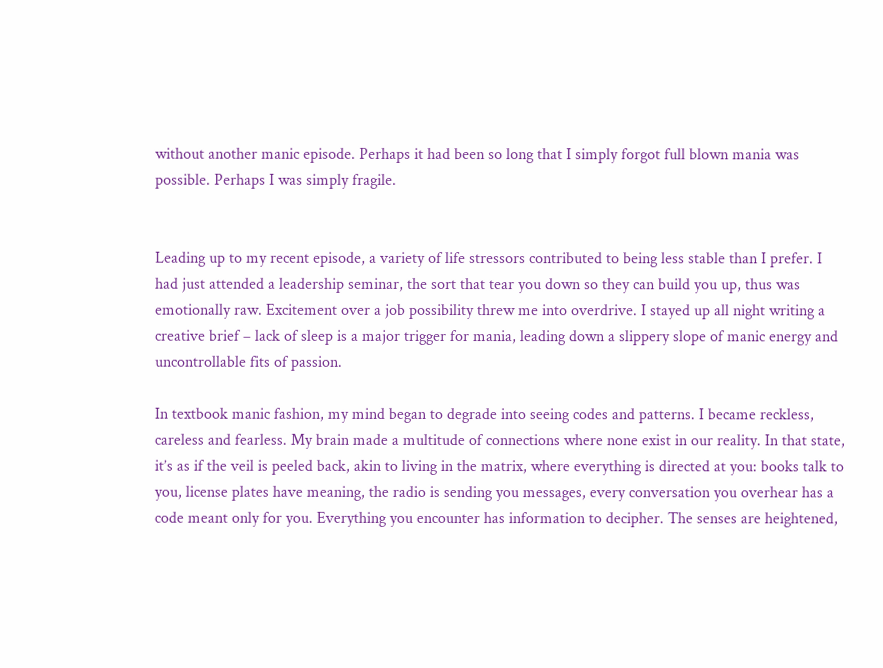without another manic episode. Perhaps it had been so long that I simply forgot full blown mania was possible. Perhaps I was simply fragile.


Leading up to my recent episode, a variety of life stressors contributed to being less stable than I prefer. I had just attended a leadership seminar, the sort that tear you down so they can build you up, thus was emotionally raw. Excitement over a job possibility threw me into overdrive. I stayed up all night writing a creative brief – lack of sleep is a major trigger for mania, leading down a slippery slope of manic energy and uncontrollable fits of passion.

In textbook manic fashion, my mind began to degrade into seeing codes and patterns. I became reckless, careless and fearless. My brain made a multitude of connections where none exist in our reality. In that state, it’s as if the veil is peeled back, akin to living in the matrix, where everything is directed at you: books talk to you, license plates have meaning, the radio is sending you messages, every conversation you overhear has a code meant only for you. Everything you encounter has information to decipher. The senses are heightened,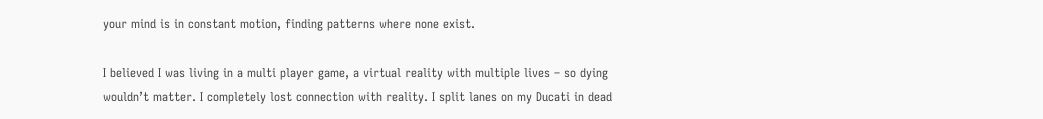your mind is in constant motion, finding patterns where none exist.

I believed I was living in a multi player game, a virtual reality with multiple lives – so dying wouldn’t matter. I completely lost connection with reality. I split lanes on my Ducati in dead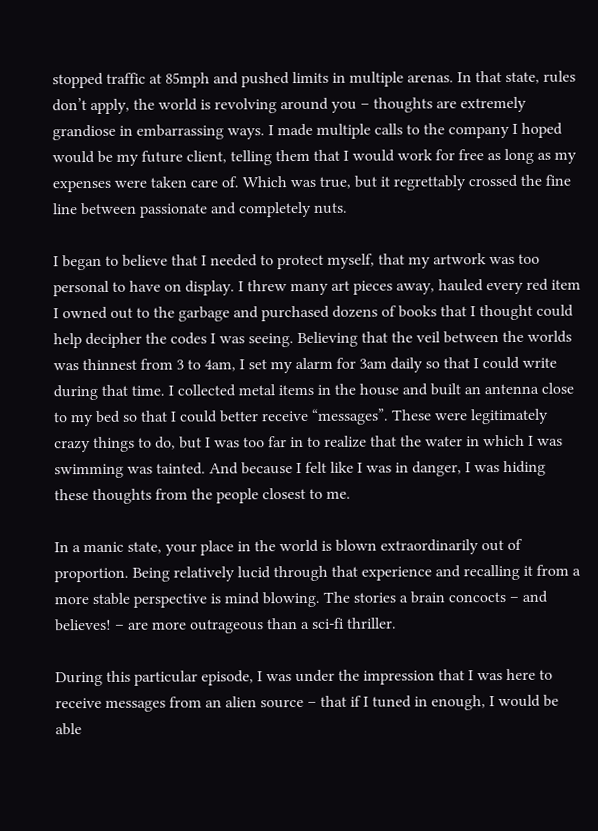stopped traffic at 85mph and pushed limits in multiple arenas. In that state, rules don’t apply, the world is revolving around you – thoughts are extremely grandiose in embarrassing ways. I made multiple calls to the company I hoped would be my future client, telling them that I would work for free as long as my expenses were taken care of. Which was true, but it regrettably crossed the fine line between passionate and completely nuts.

I began to believe that I needed to protect myself, that my artwork was too personal to have on display. I threw many art pieces away, hauled every red item I owned out to the garbage and purchased dozens of books that I thought could help decipher the codes I was seeing. Believing that the veil between the worlds was thinnest from 3 to 4am, I set my alarm for 3am daily so that I could write during that time. I collected metal items in the house and built an antenna close to my bed so that I could better receive “messages”. These were legitimately crazy things to do, but I was too far in to realize that the water in which I was swimming was tainted. And because I felt like I was in danger, I was hiding these thoughts from the people closest to me.

In a manic state, your place in the world is blown extraordinarily out of proportion. Being relatively lucid through that experience and recalling it from a more stable perspective is mind blowing. The stories a brain concocts – and believes! – are more outrageous than a sci-fi thriller.

During this particular episode, I was under the impression that I was here to receive messages from an alien source – that if I tuned in enough, I would be able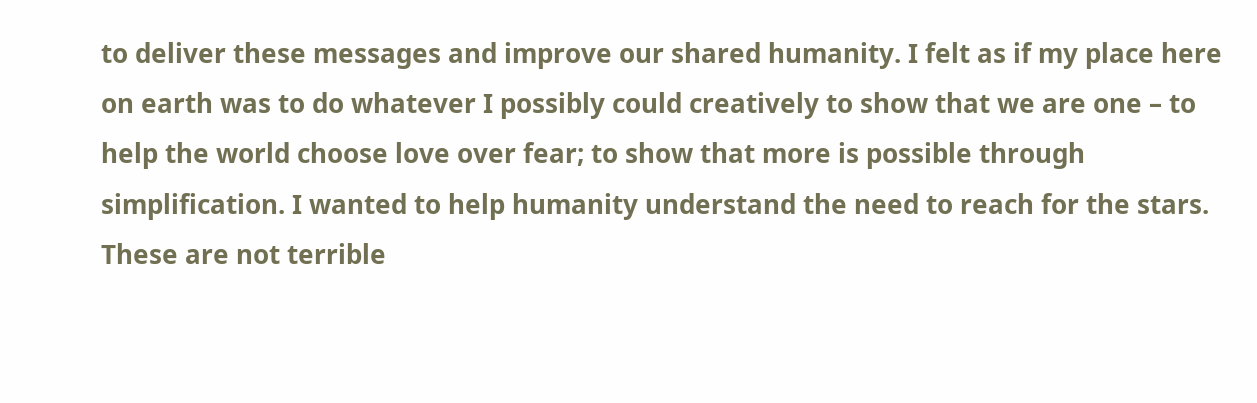to deliver these messages and improve our shared humanity. I felt as if my place here on earth was to do whatever I possibly could creatively to show that we are one – to help the world choose love over fear; to show that more is possible through simplification. I wanted to help humanity understand the need to reach for the stars. These are not terrible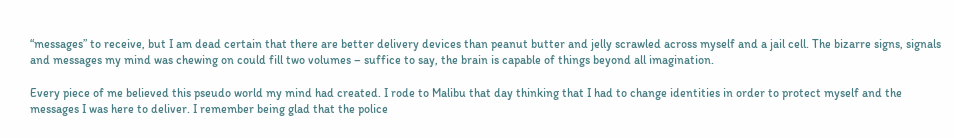“messages” to receive, but I am dead certain that there are better delivery devices than peanut butter and jelly scrawled across myself and a jail cell. The bizarre signs, signals and messages my mind was chewing on could fill two volumes – suffice to say, the brain is capable of things beyond all imagination.

Every piece of me believed this pseudo world my mind had created. I rode to Malibu that day thinking that I had to change identities in order to protect myself and the messages I was here to deliver. I remember being glad that the police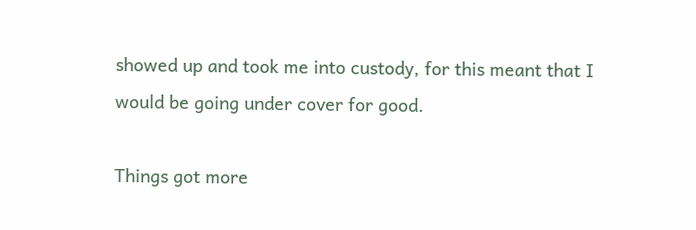showed up and took me into custody, for this meant that I would be going under cover for good.

Things got more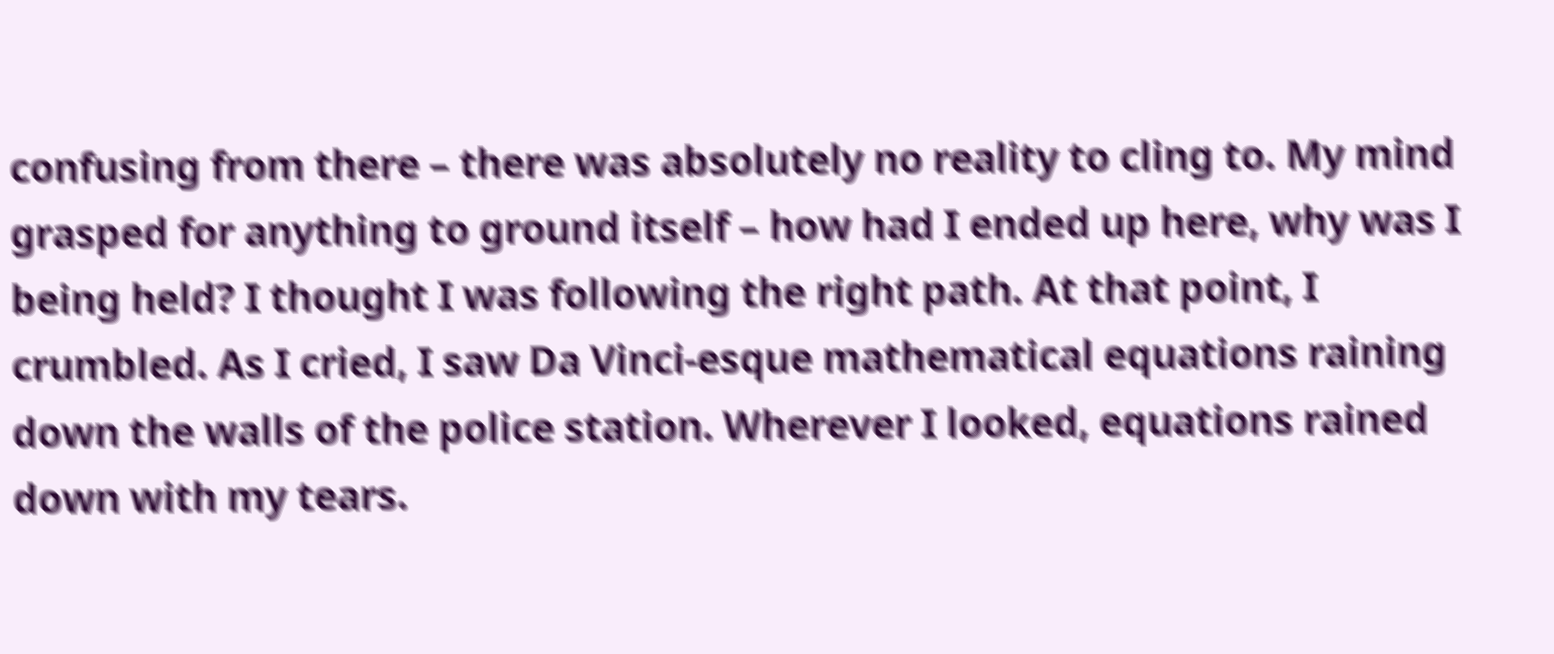confusing from there – there was absolutely no reality to cling to. My mind grasped for anything to ground itself – how had I ended up here, why was I being held? I thought I was following the right path. At that point, I crumbled. As I cried, I saw Da Vinci-esque mathematical equations raining down the walls of the police station. Wherever I looked, equations rained down with my tears.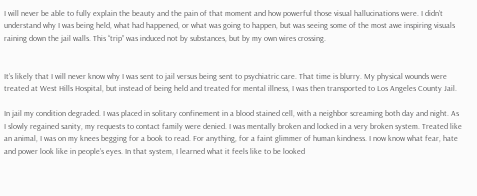I will never be able to fully explain the beauty and the pain of that moment and how powerful those visual hallucinations were. I didn’t understand why I was being held, what had happened, or what was going to happen, but was seeing some of the most awe inspiring visuals raining down the jail walls. This “trip” was induced not by substances, but by my own wires crossing.


It’s likely that I will never know why I was sent to jail versus being sent to psychiatric care. That time is blurry. My physical wounds were treated at West Hills Hospital, but instead of being held and treated for mental illness, I was then transported to Los Angeles County Jail.

In jail my condition degraded. I was placed in solitary confinement in a blood stained cell, with a neighbor screaming both day and night. As I slowly regained sanity, my requests to contact family were denied. I was mentally broken and locked in a very broken system. Treated like an animal, I was on my knees begging for a book to read. For anything, for a faint glimmer of human kindness. I now know what fear, hate and power look like in people’s eyes. In that system, I learned what it feels like to be looked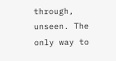through, unseen. The only way to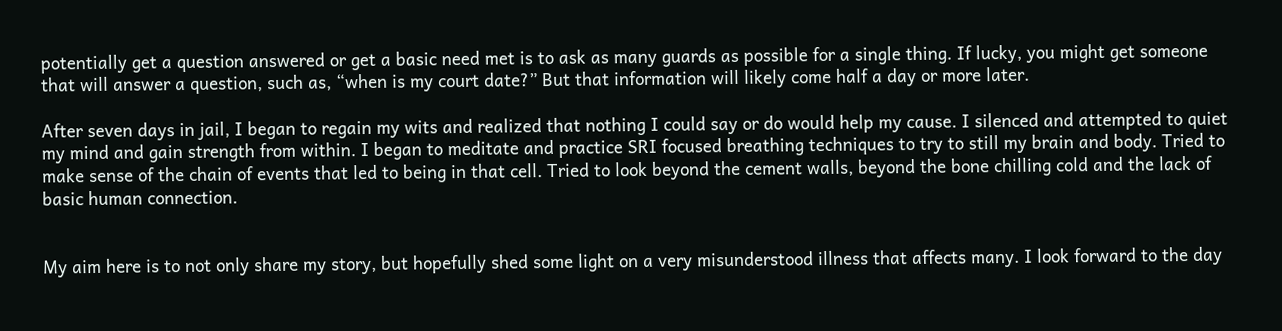potentially get a question answered or get a basic need met is to ask as many guards as possible for a single thing. If lucky, you might get someone that will answer a question, such as, “when is my court date?” But that information will likely come half a day or more later.

After seven days in jail, I began to regain my wits and realized that nothing I could say or do would help my cause. I silenced and attempted to quiet my mind and gain strength from within. I began to meditate and practice SRI focused breathing techniques to try to still my brain and body. Tried to make sense of the chain of events that led to being in that cell. Tried to look beyond the cement walls, beyond the bone chilling cold and the lack of basic human connection.


My aim here is to not only share my story, but hopefully shed some light on a very misunderstood illness that affects many. I look forward to the day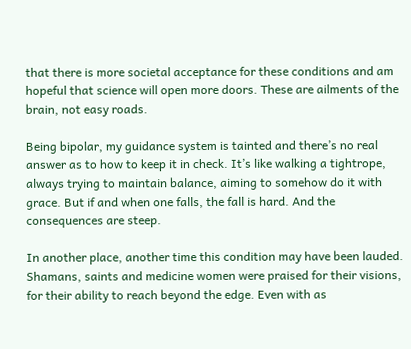that there is more societal acceptance for these conditions and am hopeful that science will open more doors. These are ailments of the brain, not easy roads.

Being bipolar, my guidance system is tainted and there’s no real answer as to how to keep it in check. It’s like walking a tightrope, always trying to maintain balance, aiming to somehow do it with grace. But if and when one falls, the fall is hard. And the consequences are steep.

In another place, another time this condition may have been lauded. Shamans, saints and medicine women were praised for their visions, for their ability to reach beyond the edge. Even with as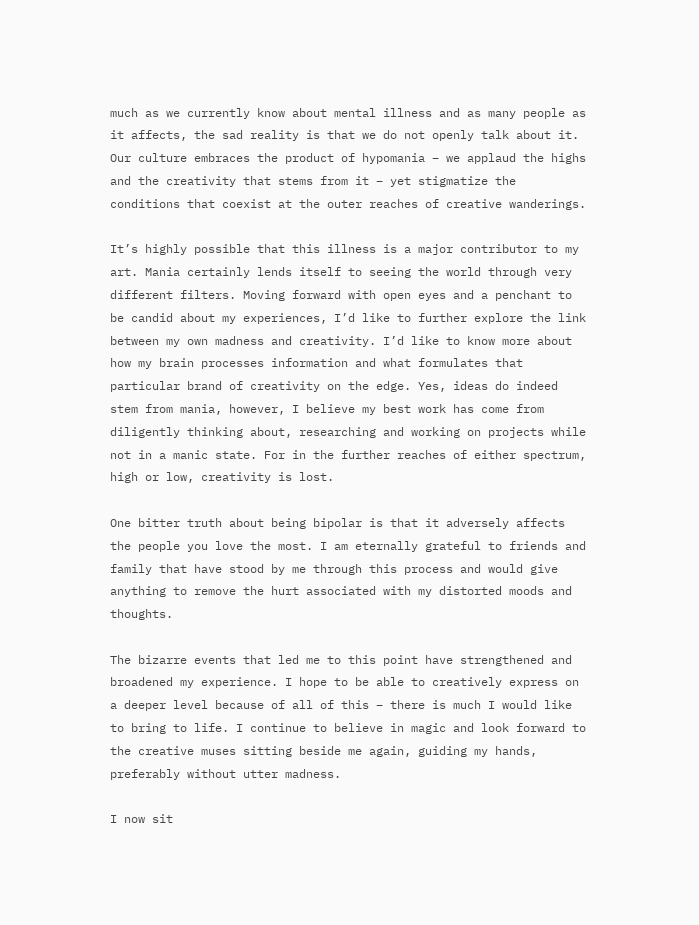much as we currently know about mental illness and as many people as it affects, the sad reality is that we do not openly talk about it. Our culture embraces the product of hypomania – we applaud the highs and the creativity that stems from it – yet stigmatize the conditions that coexist at the outer reaches of creative wanderings.

It’s highly possible that this illness is a major contributor to my art. Mania certainly lends itself to seeing the world through very different filters. Moving forward with open eyes and a penchant to be candid about my experiences, I’d like to further explore the link between my own madness and creativity. I’d like to know more about how my brain processes information and what formulates that particular brand of creativity on the edge. Yes, ideas do indeed stem from mania, however, I believe my best work has come from diligently thinking about, researching and working on projects while not in a manic state. For in the further reaches of either spectrum, high or low, creativity is lost.

One bitter truth about being bipolar is that it adversely affects the people you love the most. I am eternally grateful to friends and family that have stood by me through this process and would give anything to remove the hurt associated with my distorted moods and thoughts.

The bizarre events that led me to this point have strengthened and broadened my experience. I hope to be able to creatively express on a deeper level because of all of this – there is much I would like to bring to life. I continue to believe in magic and look forward to the creative muses sitting beside me again, guiding my hands, preferably without utter madness.

I now sit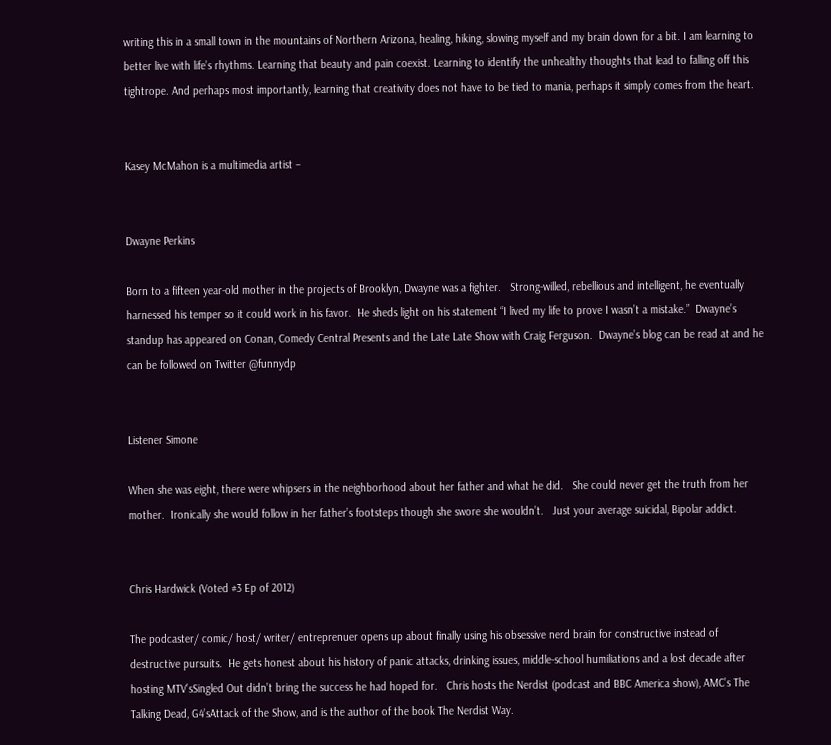writing this in a small town in the mountains of Northern Arizona, healing, hiking, slowing myself and my brain down for a bit. I am learning to better live with life’s rhythms. Learning that beauty and pain coexist. Learning to identify the unhealthy thoughts that lead to falling off this tightrope. And perhaps most importantly, learning that creativity does not have to be tied to mania, perhaps it simply comes from the heart.


Kasey McMahon is a multimedia artist –


Dwayne Perkins

Born to a fifteen year-old mother in the projects of Brooklyn, Dwayne was a fighter.   Strong-willed, rebellious and intelligent, he eventually harnessed his temper so it could work in his favor.  He sheds light on his statement “I lived my life to prove I wasn’t a mistake.”  Dwayne’s standup has appeared on Conan, Comedy Central Presents and the Late Late Show with Craig Ferguson.  Dwayne’s blog can be read at and he can be followed on Twitter @funnydp


Listener Simone

When she was eight, there were whipsers in the neighborhood about her father and what he did.   She could never get the truth from her mother.  Ironically she would follow in her father’s footsteps though she swore she wouldn’t.   Just your average suicidal, Bipolar addict.


Chris Hardwick (Voted #3 Ep of 2012)

The podcaster/ comic/ host/ writer/ entreprenuer opens up about finally using his obsessive nerd brain for constructive instead of destructive pursuits.  He gets honest about his history of panic attacks, drinking issues, middle-school humiliations and a lost decade after hosting MTV’sSingled Out didn’t bring the success he had hoped for.   Chris hosts the Nerdist (podcast and BBC America show), AMC’s The Talking Dead, G4’sAttack of the Show, and is the author of the book The Nerdist Way.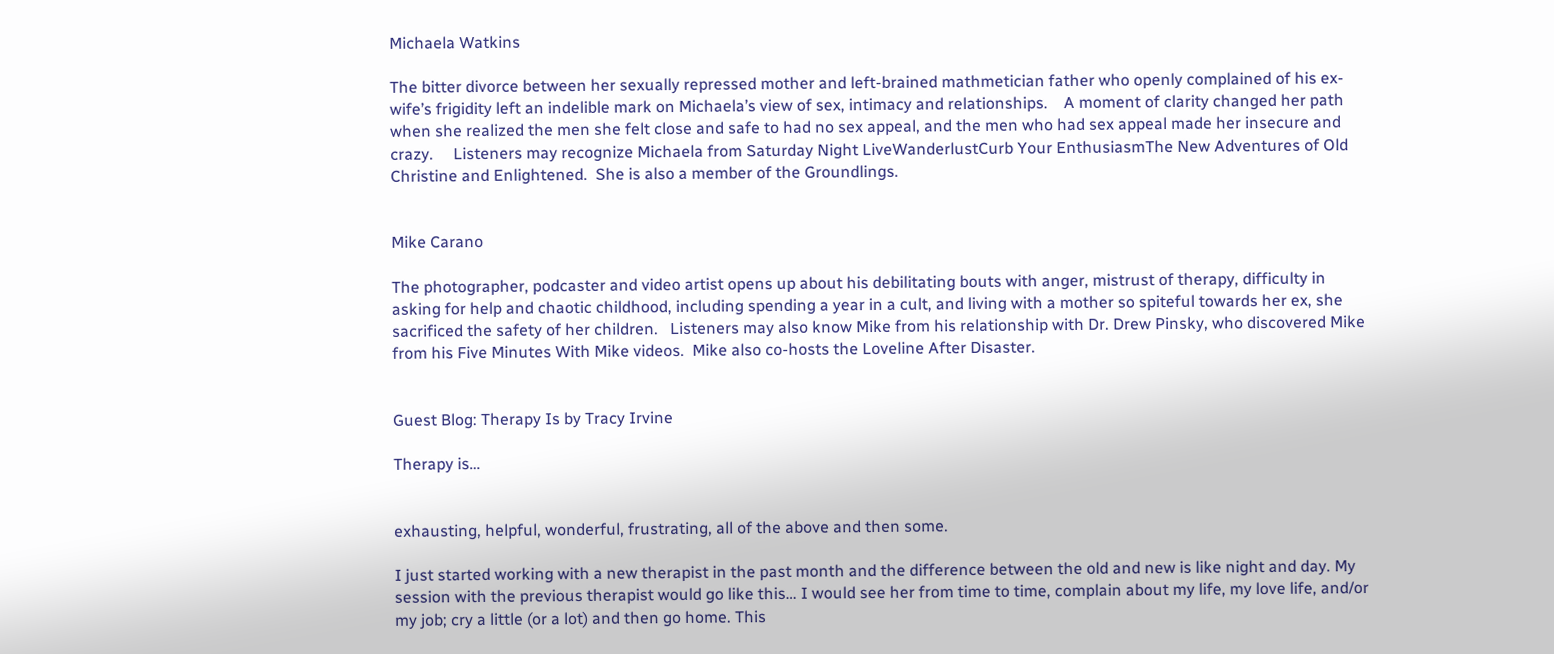Michaela Watkins

The bitter divorce between her sexually repressed mother and left-brained mathmetician father who openly complained of his ex-wife’s frigidity left an indelible mark on Michaela’s view of sex, intimacy and relationships.    A moment of clarity changed her path when she realized the men she felt close and safe to had no sex appeal, and the men who had sex appeal made her insecure and crazy.     Listeners may recognize Michaela from Saturday Night LiveWanderlustCurb Your EnthusiasmThe New Adventures of Old Christine and Enlightened.  She is also a member of the Groundlings.


Mike Carano

The photographer, podcaster and video artist opens up about his debilitating bouts with anger, mistrust of therapy, difficulty in asking for help and chaotic childhood, including spending a year in a cult, and living with a mother so spiteful towards her ex, she sacrificed the safety of her children.   Listeners may also know Mike from his relationship with Dr. Drew Pinsky, who discovered Mike from his Five Minutes With Mike videos.  Mike also co-hosts the Loveline After Disaster.


Guest Blog: Therapy Is by Tracy Irvine

Therapy is…


exhausting, helpful, wonderful, frustrating, all of the above and then some.

I just started working with a new therapist in the past month and the difference between the old and new is like night and day. My session with the previous therapist would go like this… I would see her from time to time, complain about my life, my love life, and/or my job; cry a little (or a lot) and then go home. This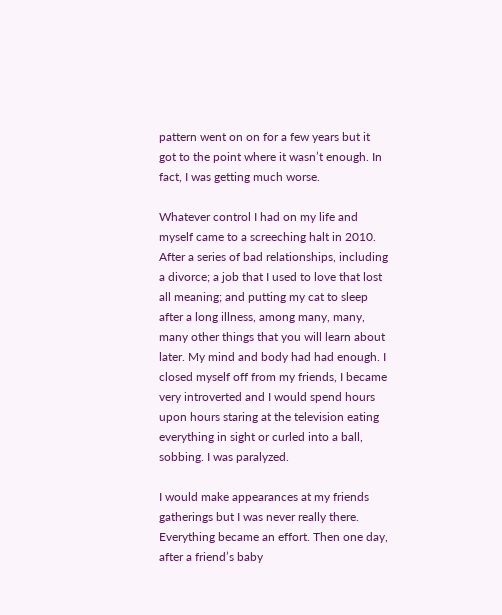pattern went on on for a few years but it got to the point where it wasn’t enough. In fact, I was getting much worse.

Whatever control I had on my life and myself came to a screeching halt in 2010. After a series of bad relationships, including a divorce; a job that I used to love that lost all meaning; and putting my cat to sleep after a long illness, among many, many, many other things that you will learn about later. My mind and body had had enough. I closed myself off from my friends, I became very introverted and I would spend hours upon hours staring at the television eating everything in sight or curled into a ball, sobbing. I was paralyzed.

I would make appearances at my friends gatherings but I was never really there. Everything became an effort. Then one day, after a friend’s baby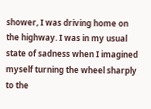shower, I was driving home on the highway. I was in my usual state of sadness when I imagined myself turning the wheel sharply to the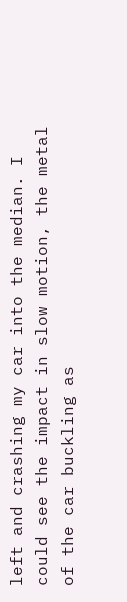left and crashing my car into the median. I could see the impact in slow motion, the metal of the car buckling as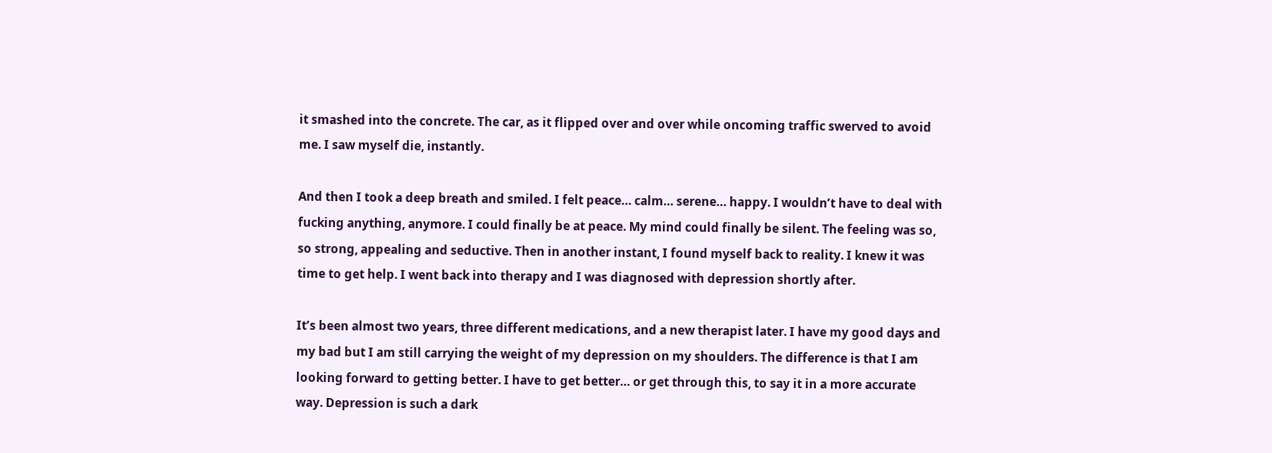it smashed into the concrete. The car, as it flipped over and over while oncoming traffic swerved to avoid me. I saw myself die, instantly.

And then I took a deep breath and smiled. I felt peace… calm… serene… happy. I wouldn’t have to deal with fucking anything, anymore. I could finally be at peace. My mind could finally be silent. The feeling was so, so strong, appealing and seductive. Then in another instant, I found myself back to reality. I knew it was time to get help. I went back into therapy and I was diagnosed with depression shortly after.

It’s been almost two years, three different medications, and a new therapist later. I have my good days and my bad but I am still carrying the weight of my depression on my shoulders. The difference is that I am looking forward to getting better. I have to get better… or get through this, to say it in a more accurate way. Depression is such a dark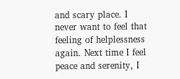and scary place. I never want to feel that feeling of helplessness again. Next time I feel peace and serenity, I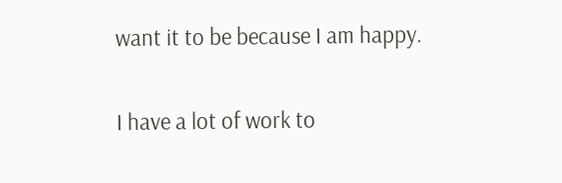want it to be because I am happy.

I have a lot of work to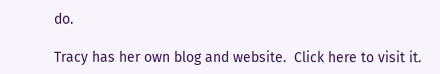do.

Tracy has her own blog and website.  Click here to visit it.